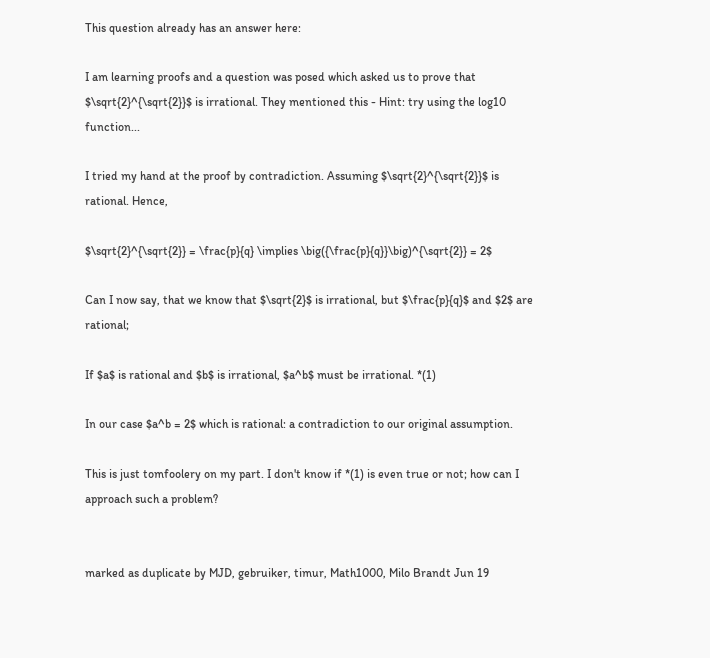This question already has an answer here:

I am learning proofs and a question was posed which asked us to prove that $\sqrt{2}^{\sqrt{2}}$ is irrational. They mentioned this - Hint: try using the log10 function...

I tried my hand at the proof by contradiction. Assuming $\sqrt{2}^{\sqrt{2}}$ is rational. Hence,

$\sqrt{2}^{\sqrt{2}} = \frac{p}{q} \implies \big({\frac{p}{q}}\big)^{\sqrt{2}} = 2$

Can I now say, that we know that $\sqrt{2}$ is irrational, but $\frac{p}{q}$ and $2$ are rational;

If $a$ is rational and $b$ is irrational, $a^b$ must be irrational. *(1)

In our case $a^b = 2$ which is rational: a contradiction to our original assumption.

This is just tomfoolery on my part. I don't know if *(1) is even true or not; how can I approach such a problem?


marked as duplicate by MJD, gebruiker, timur, Math1000, Milo Brandt Jun 19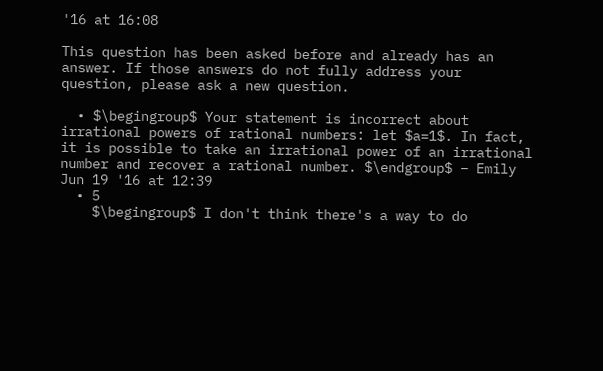'16 at 16:08

This question has been asked before and already has an answer. If those answers do not fully address your question, please ask a new question.

  • $\begingroup$ Your statement is incorrect about irrational powers of rational numbers: let $a=1$. In fact, it is possible to take an irrational power of an irrational number and recover a rational number. $\endgroup$ – Emily Jun 19 '16 at 12:39
  • 5
    $\begingroup$ I don't think there's a way to do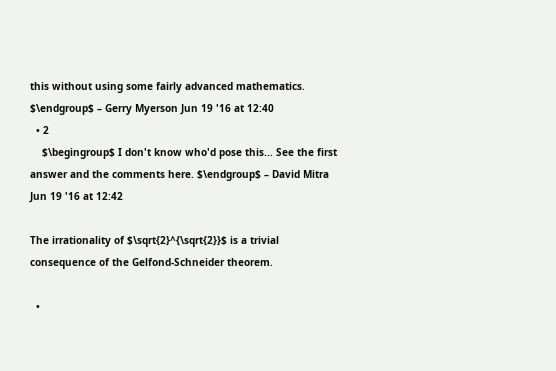this without using some fairly advanced mathematics. $\endgroup$ – Gerry Myerson Jun 19 '16 at 12:40
  • 2
    $\begingroup$ I don't know who'd pose this... See the first answer and the comments here. $\endgroup$ – David Mitra Jun 19 '16 at 12:42

The irrationality of $\sqrt{2}^{\sqrt{2}}$ is a trivial consequence of the Gelfond-Schneider theorem.

  •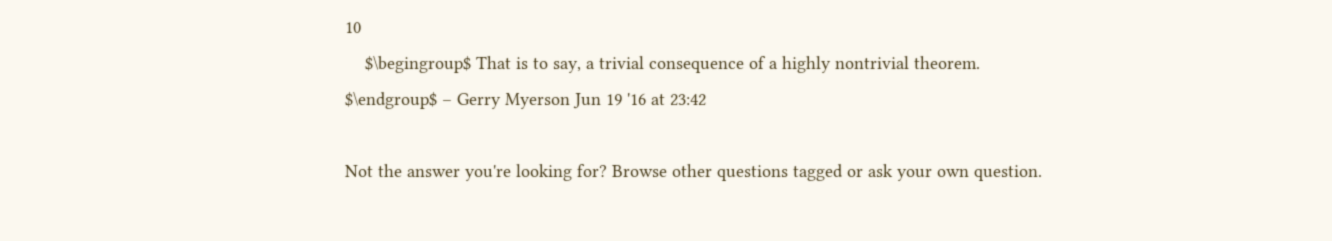10
    $\begingroup$ That is to say, a trivial consequence of a highly nontrivial theorem. $\endgroup$ – Gerry Myerson Jun 19 '16 at 23:42

Not the answer you're looking for? Browse other questions tagged or ask your own question.